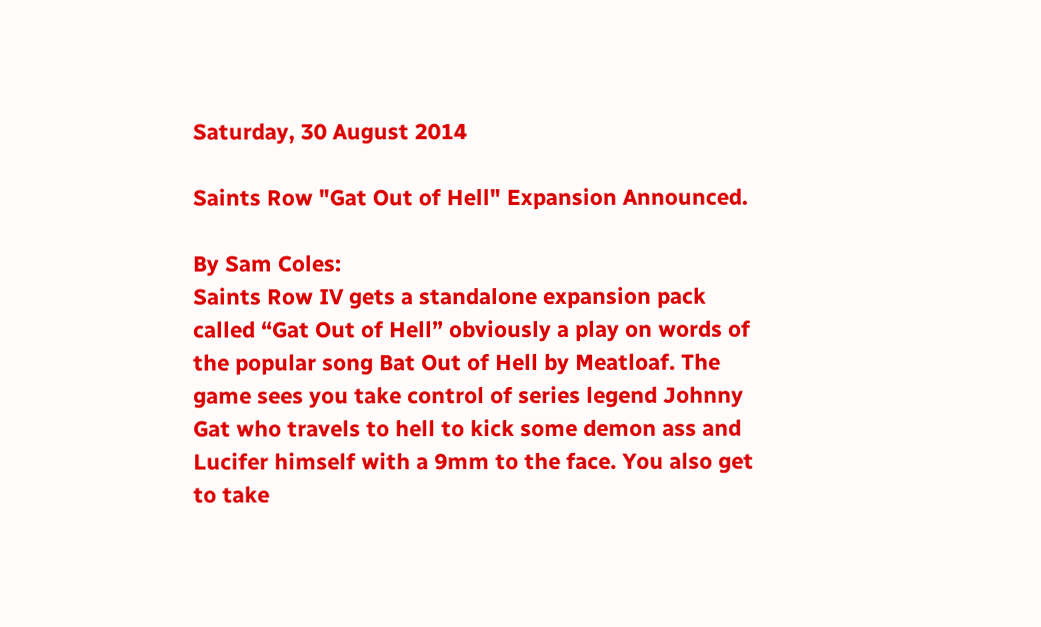Saturday, 30 August 2014

Saints Row "Gat Out of Hell" Expansion Announced.

By Sam Coles:
Saints Row IV gets a standalone expansion pack called “Gat Out of Hell” obviously a play on words of the popular song Bat Out of Hell by Meatloaf. The game sees you take control of series legend Johnny Gat who travels to hell to kick some demon ass and Lucifer himself with a 9mm to the face. You also get to take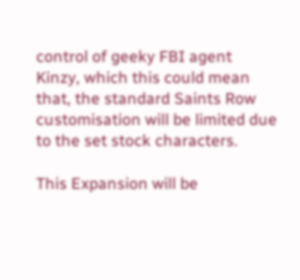control of geeky FBI agent Kinzy, which this could mean that, the standard Saints Row customisation will be limited due to the set stock characters.

This Expansion will be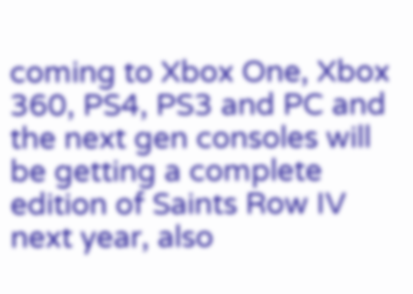coming to Xbox One, Xbox 360, PS4, PS3 and PC and the next gen consoles will be getting a complete edition of Saints Row IV next year, also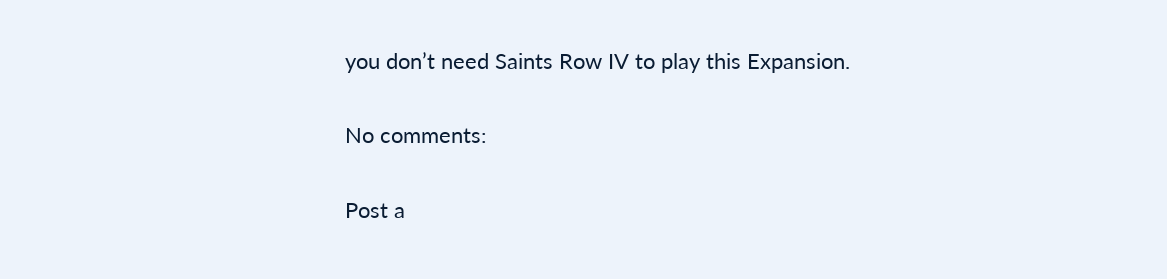you don’t need Saints Row IV to play this Expansion.

No comments:

Post a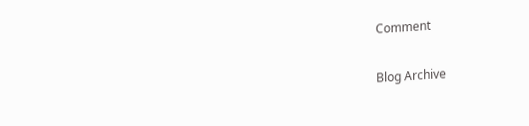Comment

Blog Archive